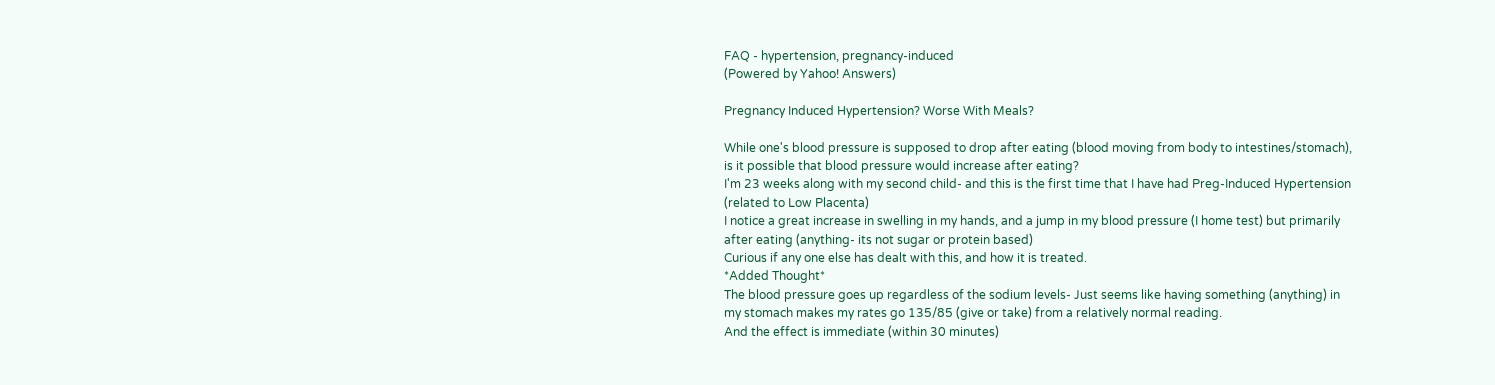FAQ - hypertension, pregnancy-induced
(Powered by Yahoo! Answers)

Pregnancy Induced Hypertension? Worse With Meals?

While one's blood pressure is supposed to drop after eating (blood moving from body to intestines/stomach), is it possible that blood pressure would increase after eating?
I'm 23 weeks along with my second child- and this is the first time that I have had Preg-Induced Hypertension (related to Low Placenta)
I notice a great increase in swelling in my hands, and a jump in my blood pressure (I home test) but primarily after eating (anything- its not sugar or protein based)
Curious if any one else has dealt with this, and how it is treated.
*Added Thought*
The blood pressure goes up regardless of the sodium levels- Just seems like having something (anything) in my stomach makes my rates go 135/85 (give or take) from a relatively normal reading.
And the effect is immediate (within 30 minutes)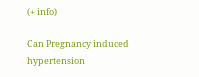(+ info)

Can Pregnancy induced hypertension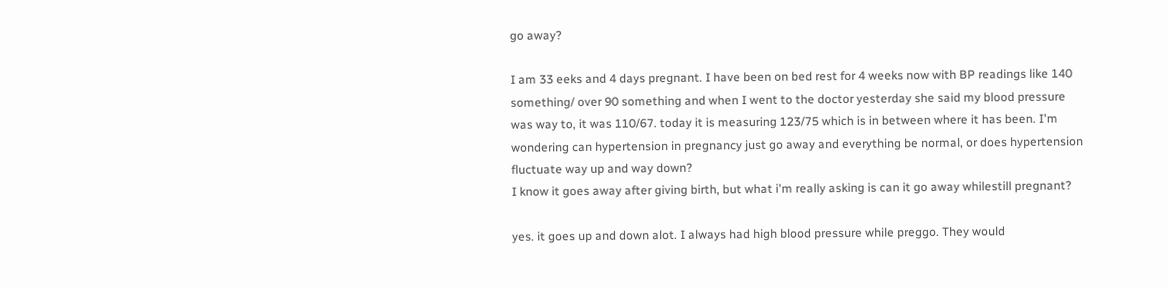go away?

I am 33 eeks and 4 days pregnant. I have been on bed rest for 4 weeks now with BP readings like 140 something/ over 90 something and when I went to the doctor yesterday she said my blood pressure was way to, it was 110/67. today it is measuring 123/75 which is in between where it has been. I'm wondering can hypertension in pregnancy just go away and everything be normal, or does hypertension fluctuate way up and way down?
I know it goes away after giving birth, but what i'm really asking is can it go away whilestill pregnant?

yes. it goes up and down alot. I always had high blood pressure while preggo. They would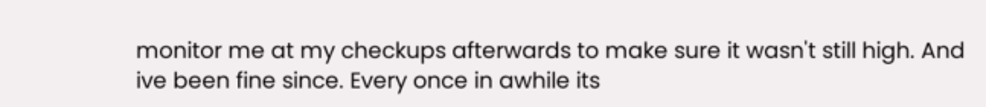monitor me at my checkups afterwards to make sure it wasn't still high. And ive been fine since. Every once in awhile its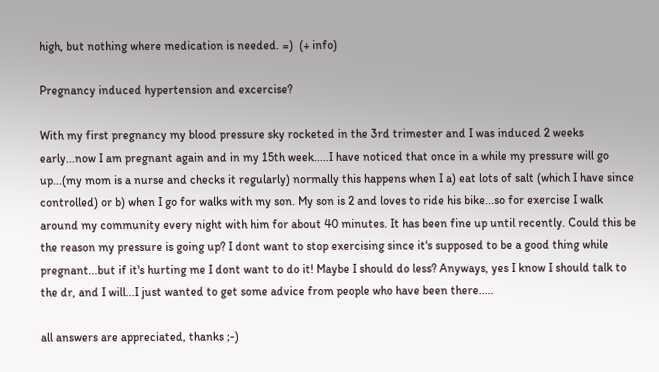high, but nothing where medication is needed. =)  (+ info)

Pregnancy induced hypertension and excercise?

With my first pregnancy my blood pressure sky rocketed in the 3rd trimester and I was induced 2 weeks early...now I am pregnant again and in my 15th week.....I have noticed that once in a while my pressure will go up...(my mom is a nurse and checks it regularly) normally this happens when I a) eat lots of salt (which I have since controlled) or b) when I go for walks with my son. My son is 2 and loves to ride his bike...so for exercise I walk around my community every night with him for about 40 minutes. It has been fine up until recently. Could this be the reason my pressure is going up? I dont want to stop exercising since it's supposed to be a good thing while pregnant...but if it's hurting me I dont want to do it! Maybe I should do less? Anyways, yes I know I should talk to the dr, and I will...I just wanted to get some advice from people who have been there.....

all answers are appreciated, thanks ;-)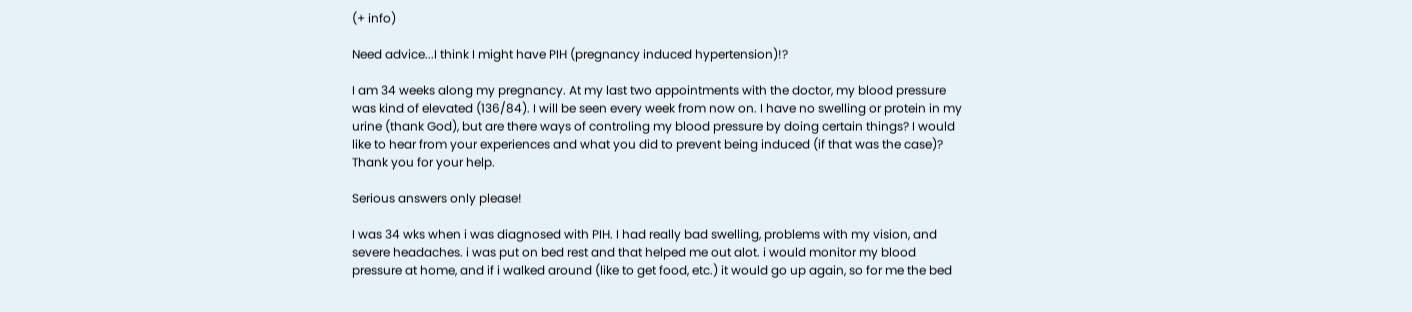(+ info)

Need advice...I think I might have PIH (pregnancy induced hypertension)!?

I am 34 weeks along my pregnancy. At my last two appointments with the doctor, my blood pressure was kind of elevated (136/84). I will be seen every week from now on. I have no swelling or protein in my urine (thank God), but are there ways of controling my blood pressure by doing certain things? I would like to hear from your experiences and what you did to prevent being induced (if that was the case)? Thank you for your help.

Serious answers only please!

I was 34 wks when i was diagnosed with PIH. I had really bad swelling, problems with my vision, and severe headaches. i was put on bed rest and that helped me out alot. i would monitor my blood pressure at home, and if i walked around (like to get food, etc.) it would go up again, so for me the bed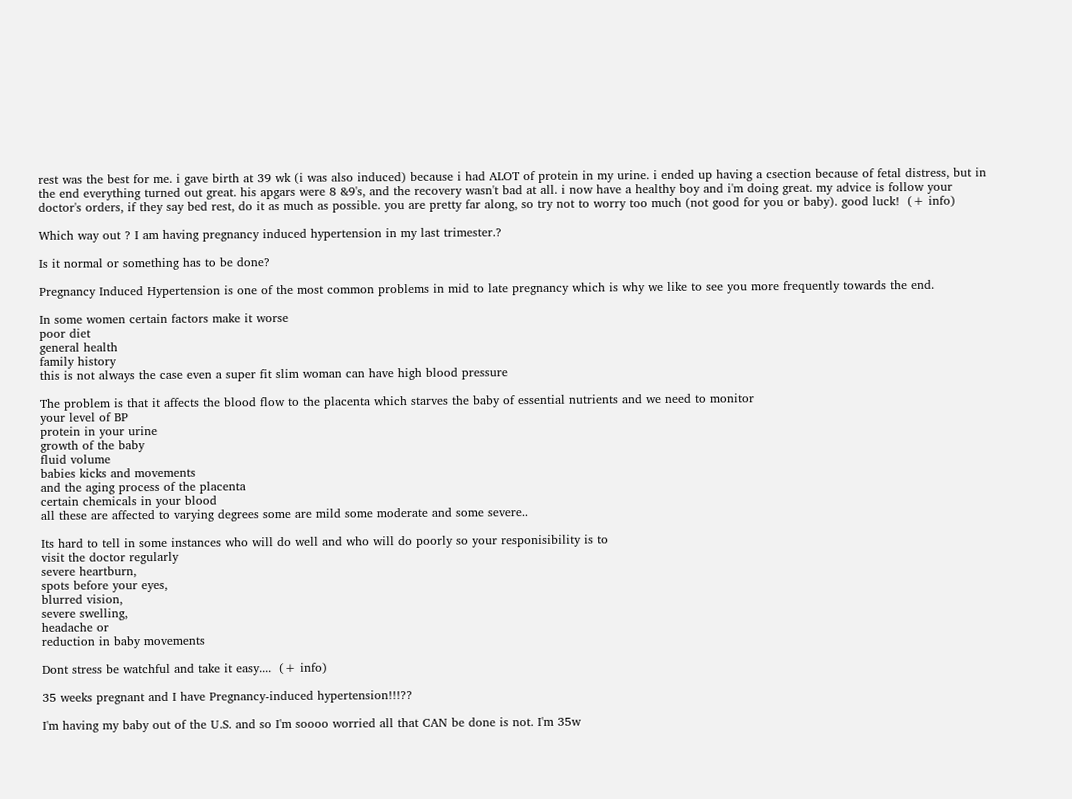rest was the best for me. i gave birth at 39 wk (i was also induced) because i had ALOT of protein in my urine. i ended up having a csection because of fetal distress, but in the end everything turned out great. his apgars were 8 &9's, and the recovery wasn't bad at all. i now have a healthy boy and i'm doing great. my advice is follow your doctor's orders, if they say bed rest, do it as much as possible. you are pretty far along, so try not to worry too much (not good for you or baby). good luck!  (+ info)

Which way out ? I am having pregnancy induced hypertension in my last trimester.?

Is it normal or something has to be done?

Pregnancy Induced Hypertension is one of the most common problems in mid to late pregnancy which is why we like to see you more frequently towards the end.

In some women certain factors make it worse
poor diet
general health
family history
this is not always the case even a super fit slim woman can have high blood pressure

The problem is that it affects the blood flow to the placenta which starves the baby of essential nutrients and we need to monitor
your level of BP
protein in your urine
growth of the baby
fluid volume
babies kicks and movements
and the aging process of the placenta
certain chemicals in your blood
all these are affected to varying degrees some are mild some moderate and some severe..

Its hard to tell in some instances who will do well and who will do poorly so your responisibility is to
visit the doctor regularly
severe heartburn,
spots before your eyes,
blurred vision,
severe swelling,
headache or
reduction in baby movements

Dont stress be watchful and take it easy....  (+ info)

35 weeks pregnant and I have Pregnancy-induced hypertension!!!??

I'm having my baby out of the U.S. and so I'm soooo worried all that CAN be done is not. I'm 35w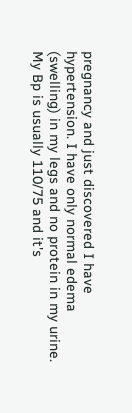pregnancy and just discovered I have hypertension. I have only normal edema (swelling) in my legs and no protein in my urine. My Bp is usually 110/75 and it's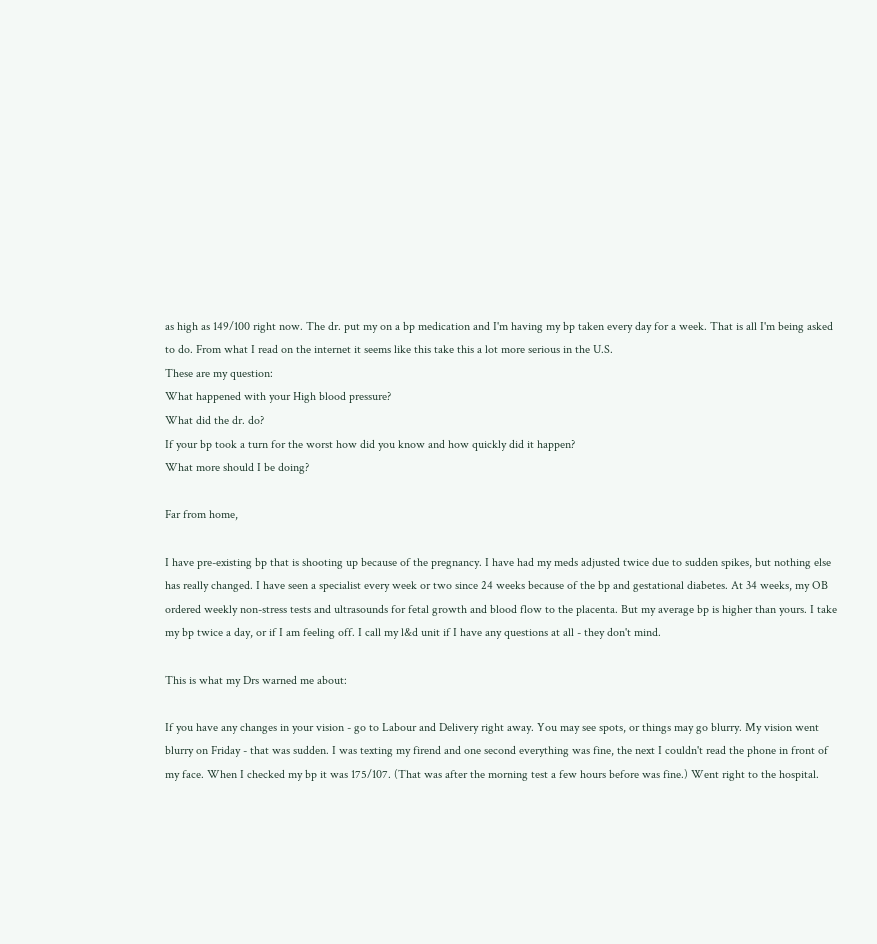as high as 149/100 right now. The dr. put my on a bp medication and I'm having my bp taken every day for a week. That is all I'm being asked to do. From what I read on the internet it seems like this take this a lot more serious in the U.S.
These are my question:
What happened with your High blood pressure?
What did the dr. do?
If your bp took a turn for the worst how did you know and how quickly did it happen?
What more should I be doing?

Far from home,

I have pre-existing bp that is shooting up because of the pregnancy. I have had my meds adjusted twice due to sudden spikes, but nothing else has really changed. I have seen a specialist every week or two since 24 weeks because of the bp and gestational diabetes. At 34 weeks, my OB ordered weekly non-stress tests and ultrasounds for fetal growth and blood flow to the placenta. But my average bp is higher than yours. I take my bp twice a day, or if I am feeling off. I call my l&d unit if I have any questions at all - they don't mind.

This is what my Drs warned me about:

If you have any changes in your vision - go to Labour and Delivery right away. You may see spots, or things may go blurry. My vision went blurry on Friday - that was sudden. I was texting my firend and one second everything was fine, the next I couldn't read the phone in front of my face. When I checked my bp it was 175/107. (That was after the morning test a few hours before was fine.) Went right to the hospital.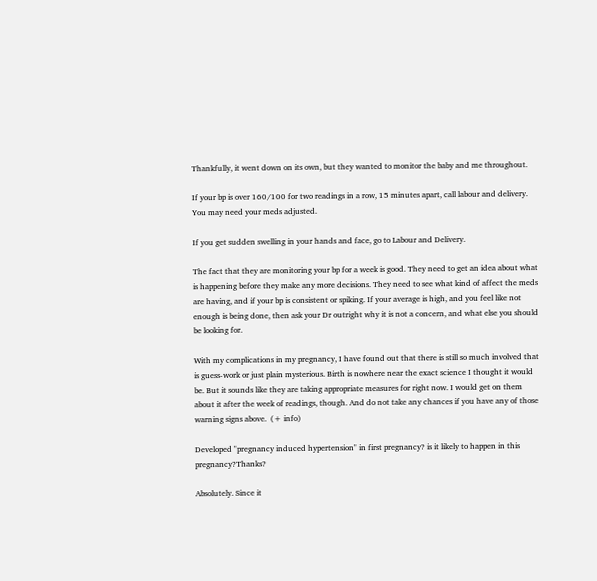Thankfully, it went down on its own, but they wanted to monitor the baby and me throughout.

If your bp is over 160/100 for two readings in a row, 15 minutes apart, call labour and delivery. You may need your meds adjusted.

If you get sudden swelling in your hands and face, go to Labour and Delivery.

The fact that they are monitoring your bp for a week is good. They need to get an idea about what is happening before they make any more decisions. They need to see what kind of affect the meds are having, and if your bp is consistent or spiking. If your average is high, and you feel like not enough is being done, then ask your Dr outright why it is not a concern, and what else you should be looking for.

With my complications in my pregnancy, I have found out that there is still so much involved that is guess-work or just plain mysterious. Birth is nowhere near the exact science I thought it would be. But it sounds like they are taking appropriate measures for right now. I would get on them about it after the week of readings, though. And do not take any chances if you have any of those warning signs above.  (+ info)

Developed "pregnancy induced hypertension" in first pregnancy? is it likely to happen in this pregnancy?Thanks?

Absolutely. Since it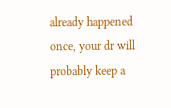already happened once, your dr will probably keep a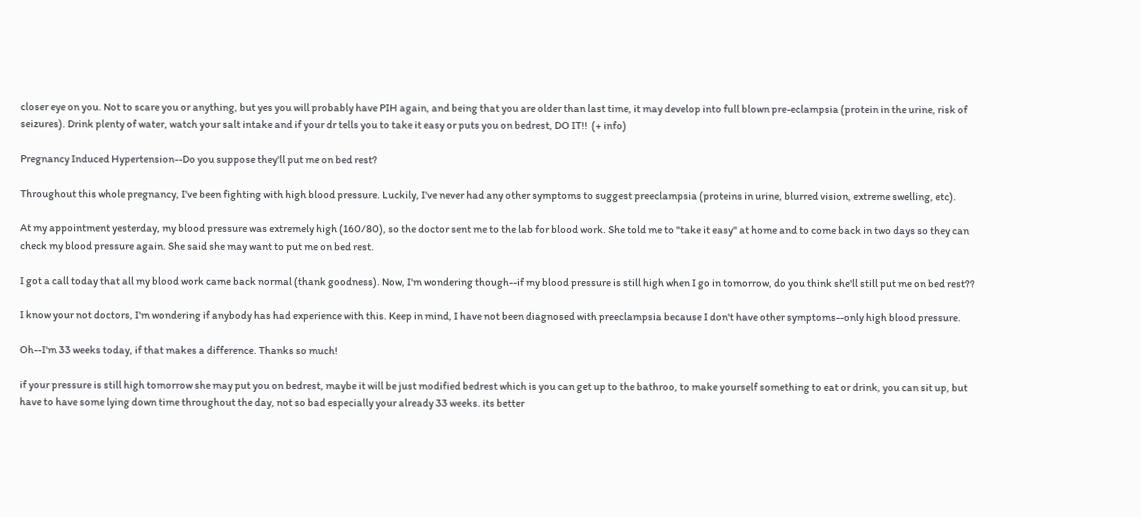closer eye on you. Not to scare you or anything, but yes you will probably have PIH again, and being that you are older than last time, it may develop into full blown pre-eclampsia (protein in the urine, risk of seizures). Drink plenty of water, watch your salt intake and if your dr tells you to take it easy or puts you on bedrest, DO IT!!  (+ info)

Pregnancy Induced Hypertension--Do you suppose they'll put me on bed rest?

Throughout this whole pregnancy, I've been fighting with high blood pressure. Luckily, I've never had any other symptoms to suggest preeclampsia (proteins in urine, blurred vision, extreme swelling, etc).

At my appointment yesterday, my blood pressure was extremely high (160/80), so the doctor sent me to the lab for blood work. She told me to "take it easy" at home and to come back in two days so they can check my blood pressure again. She said she may want to put me on bed rest.

I got a call today that all my blood work came back normal (thank goodness). Now, I'm wondering though--if my blood pressure is still high when I go in tomorrow, do you think she'll still put me on bed rest??

I know your not doctors, I'm wondering if anybody has had experience with this. Keep in mind, I have not been diagnosed with preeclampsia because I don't have other symptoms--only high blood pressure.

Oh--I'm 33 weeks today, if that makes a difference. Thanks so much!

if your pressure is still high tomorrow she may put you on bedrest, maybe it will be just modified bedrest which is you can get up to the bathroo, to make yourself something to eat or drink, you can sit up, but have to have some lying down time throughout the day, not so bad especially your already 33 weeks. its better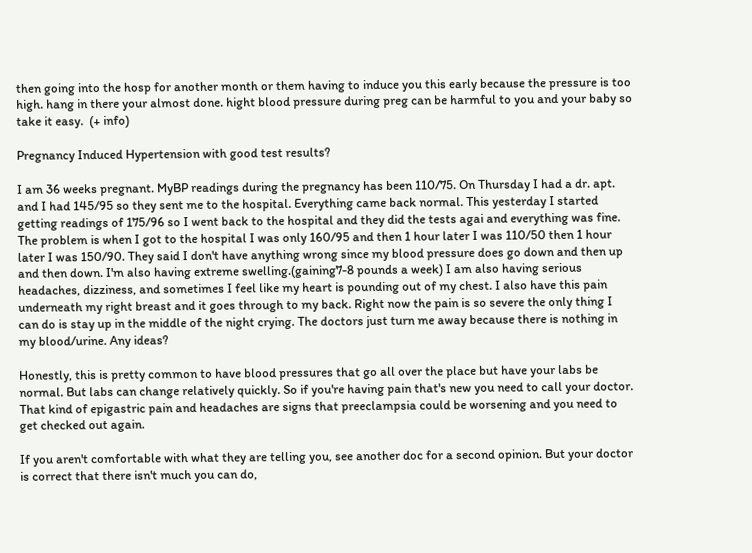then going into the hosp for another month or them having to induce you this early because the pressure is too high. hang in there your almost done. hight blood pressure during preg can be harmful to you and your baby so take it easy.  (+ info)

Pregnancy Induced Hypertension with good test results?

I am 36 weeks pregnant. MyBP readings during the pregnancy has been 110/75. On Thursday I had a dr. apt. and I had 145/95 so they sent me to the hospital. Everything came back normal. This yesterday I started getting readings of 175/96 so I went back to the hospital and they did the tests agai and everything was fine. The problem is when I got to the hospital I was only 160/95 and then 1 hour later I was 110/50 then 1 hour later I was 150/90. They said I don't have anything wrong since my blood pressure does go down and then up and then down. I'm also having extreme swelling.(gaining7-8 pounds a week) I am also having serious headaches, dizziness, and sometimes I feel like my heart is pounding out of my chest. I also have this pain underneath my right breast and it goes through to my back. Right now the pain is so severe the only thing I can do is stay up in the middle of the night crying. The doctors just turn me away because there is nothing in my blood/urine. Any ideas?

Honestly, this is pretty common to have blood pressures that go all over the place but have your labs be normal. But labs can change relatively quickly. So if you're having pain that's new you need to call your doctor. That kind of epigastric pain and headaches are signs that preeclampsia could be worsening and you need to get checked out again.

If you aren't comfortable with what they are telling you, see another doc for a second opinion. But your doctor is correct that there isn't much you can do,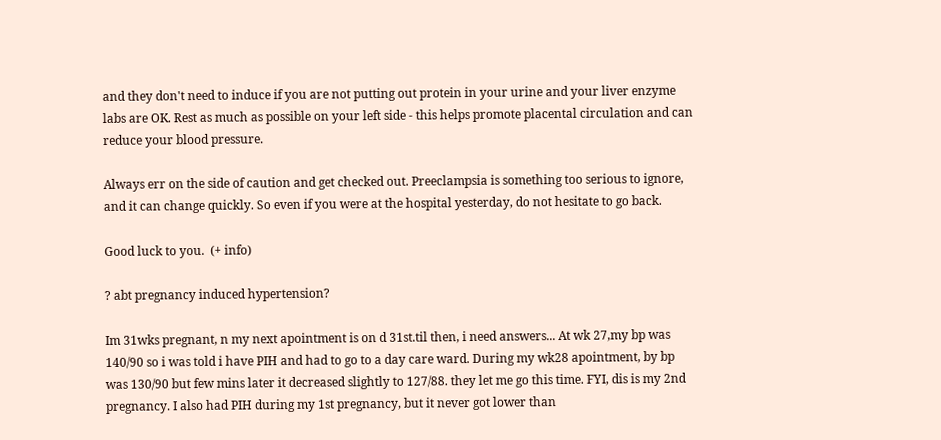and they don't need to induce if you are not putting out protein in your urine and your liver enzyme labs are OK. Rest as much as possible on your left side - this helps promote placental circulation and can reduce your blood pressure.

Always err on the side of caution and get checked out. Preeclampsia is something too serious to ignore, and it can change quickly. So even if you were at the hospital yesterday, do not hesitate to go back.

Good luck to you.  (+ info)

? abt pregnancy induced hypertension?

Im 31wks pregnant, n my next apointment is on d 31st.til then, i need answers... At wk 27,my bp was 140/90 so i was told i have PIH and had to go to a day care ward. During my wk28 apointment, by bp was 130/90 but few mins later it decreased slightly to 127/88. they let me go this time. FYI, dis is my 2nd pregnancy. I also had PIH during my 1st pregnancy, but it never got lower than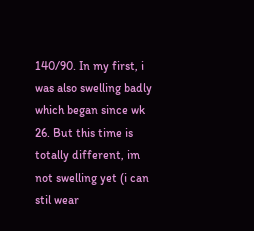140/90. In my first, i was also swelling badly which began since wk 26. But this time is totally different, im not swelling yet (i can stil wear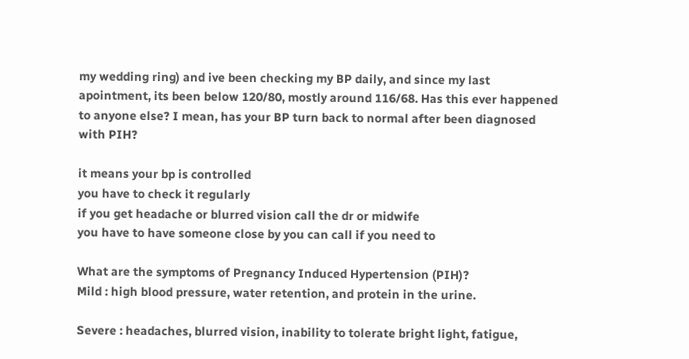my wedding ring) and ive been checking my BP daily, and since my last apointment, its been below 120/80, mostly around 116/68. Has this ever happened to anyone else? I mean, has your BP turn back to normal after been diagnosed with PIH?

it means your bp is controlled
you have to check it regularly
if you get headache or blurred vision call the dr or midwife
you have to have someone close by you can call if you need to

What are the symptoms of Pregnancy Induced Hypertension (PIH)?
Mild : high blood pressure, water retention, and protein in the urine.

Severe : headaches, blurred vision, inability to tolerate bright light, fatigue,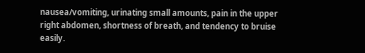nausea/vomiting, urinating small amounts, pain in the upper right abdomen, shortness of breath, and tendency to bruise easily.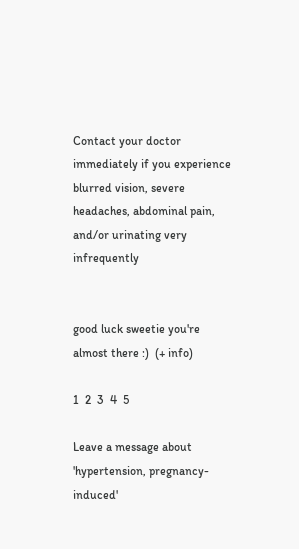Contact your doctor immediately if you experience blurred vision, severe headaches, abdominal pain, and/or urinating very infrequently


good luck sweetie you're almost there :)  (+ info)

1  2  3  4  5

Leave a message about 'hypertension, pregnancy-induced'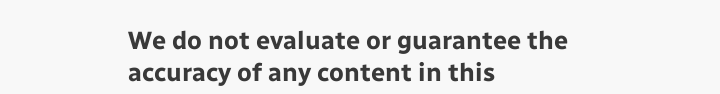We do not evaluate or guarantee the accuracy of any content in this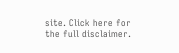site. Click here for the full disclaimer.